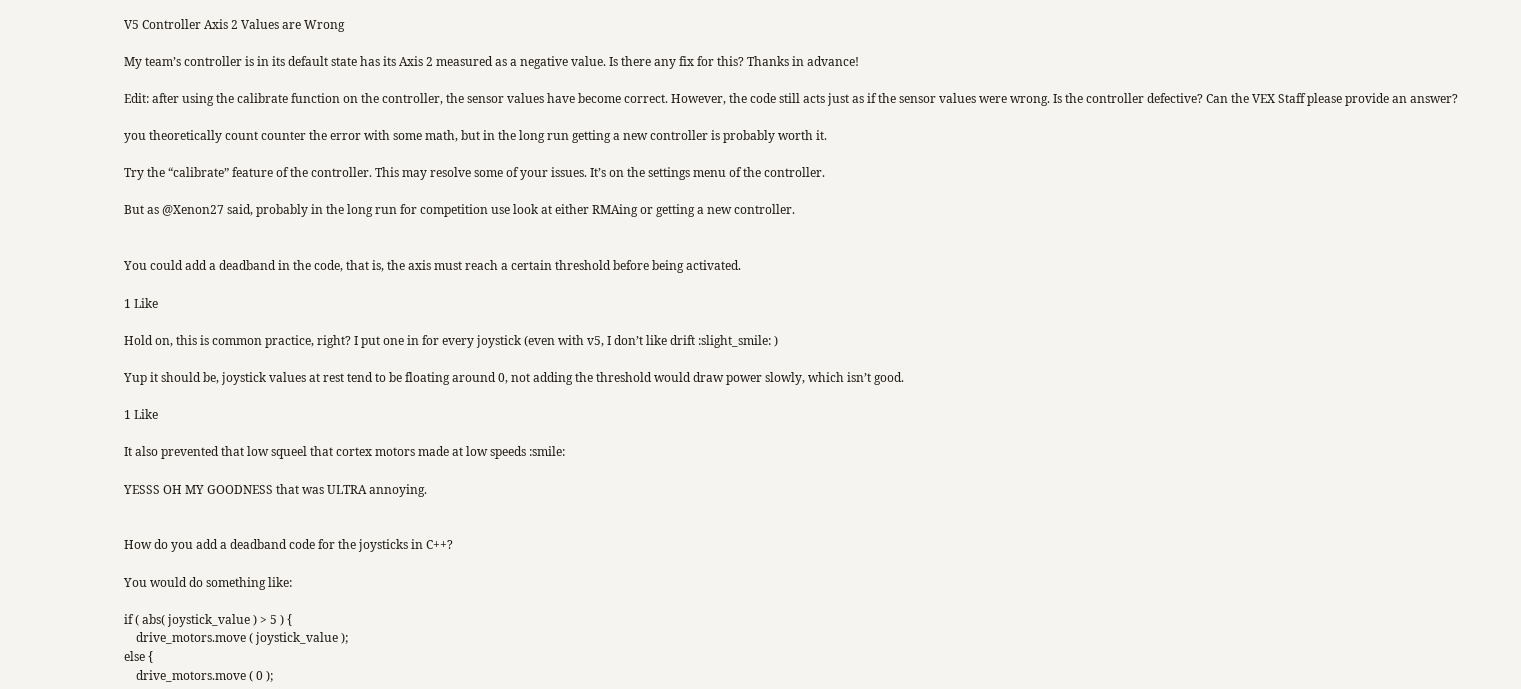V5 Controller Axis 2 Values are Wrong

My team’s controller is in its default state has its Axis 2 measured as a negative value. Is there any fix for this? Thanks in advance!

Edit: after using the calibrate function on the controller, the sensor values have become correct. However, the code still acts just as if the sensor values were wrong. Is the controller defective? Can the VEX Staff please provide an answer?

you theoretically count counter the error with some math, but in the long run getting a new controller is probably worth it.

Try the “calibrate” feature of the controller. This may resolve some of your issues. It’s on the settings menu of the controller.

But as @Xenon27 said, probably in the long run for competition use look at either RMAing or getting a new controller.


You could add a deadband in the code, that is, the axis must reach a certain threshold before being activated.

1 Like

Hold on, this is common practice, right? I put one in for every joystick (even with v5, I don’t like drift :slight_smile: )

Yup it should be, joystick values at rest tend to be floating around 0, not adding the threshold would draw power slowly, which isn’t good.

1 Like

It also prevented that low squeel that cortex motors made at low speeds :smile:

YESSS OH MY GOODNESS that was ULTRA annoying.


How do you add a deadband code for the joysticks in C++?

You would do something like:

if ( abs( joystick_value ) > 5 ) {
    drive_motors.move ( joystick_value );
else {
    drive_motors.move ( 0 );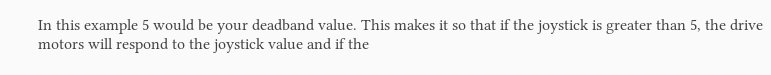In this example 5 would be your deadband value. This makes it so that if the joystick is greater than 5, the drive motors will respond to the joystick value and if the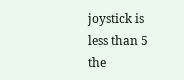joystick is less than 5 the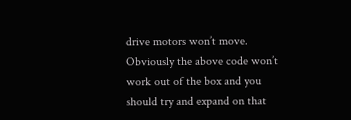drive motors won’t move.
Obviously the above code won’t work out of the box and you should try and expand on that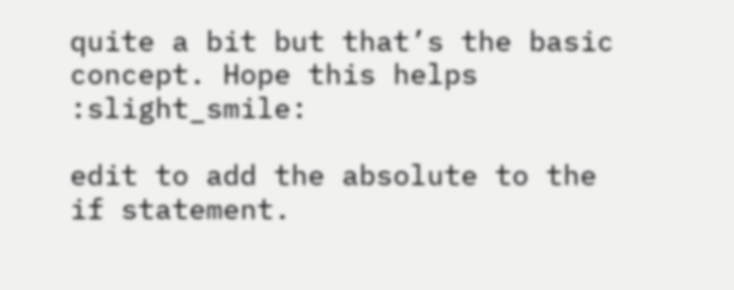quite a bit but that’s the basic concept. Hope this helps :slight_smile:

edit to add the absolute to the if statement.